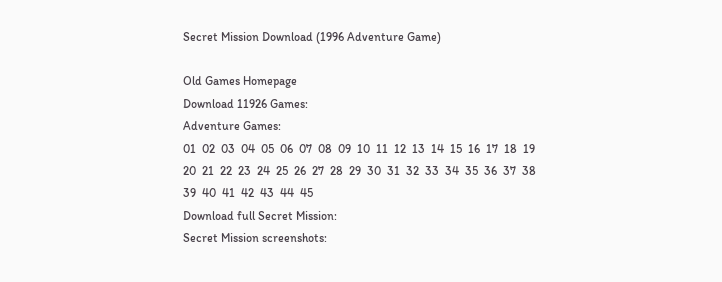Secret Mission Download (1996 Adventure Game)

Old Games Homepage
Download 11926 Games:
Adventure Games:
01  02  03  04  05  06  07  08  09  10  11  12  13  14  15  16  17  18  19  20  21  22  23  24  25  26  27  28  29  30  31  32  33  34  35  36  37  38  39  40  41  42  43  44  45
Download full Secret Mission:
Secret Mission screenshots: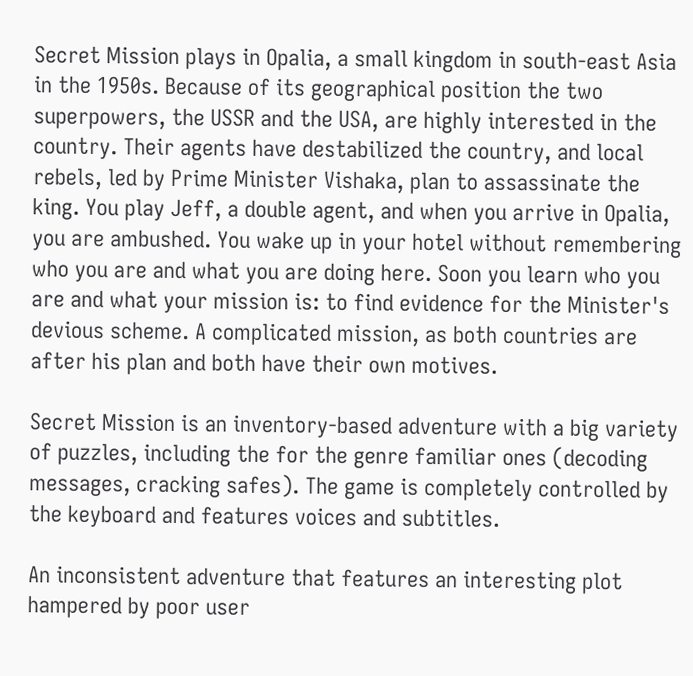Secret Mission plays in Opalia, a small kingdom in south-east Asia in the 1950s. Because of its geographical position the two superpowers, the USSR and the USA, are highly interested in the country. Their agents have destabilized the country, and local rebels, led by Prime Minister Vishaka, plan to assassinate the king. You play Jeff, a double agent, and when you arrive in Opalia, you are ambushed. You wake up in your hotel without remembering who you are and what you are doing here. Soon you learn who you are and what your mission is: to find evidence for the Minister's devious scheme. A complicated mission, as both countries are after his plan and both have their own motives.

Secret Mission is an inventory-based adventure with a big variety of puzzles, including the for the genre familiar ones (decoding messages, cracking safes). The game is completely controlled by the keyboard and features voices and subtitles.

An inconsistent adventure that features an interesting plot hampered by poor user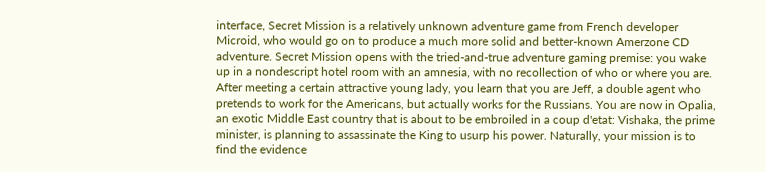interface, Secret Mission is a relatively unknown adventure game from French developer Microid, who would go on to produce a much more solid and better-known Amerzone CD adventure. Secret Mission opens with the tried-and-true adventure gaming premise: you wake up in a nondescript hotel room with an amnesia, with no recollection of who or where you are. After meeting a certain attractive young lady, you learn that you are Jeff, a double agent who pretends to work for the Americans, but actually works for the Russians. You are now in Opalia, an exotic Middle East country that is about to be embroiled in a coup d'etat: Vishaka, the prime minister, is planning to assassinate the King to usurp his power. Naturally, your mission is to find the evidence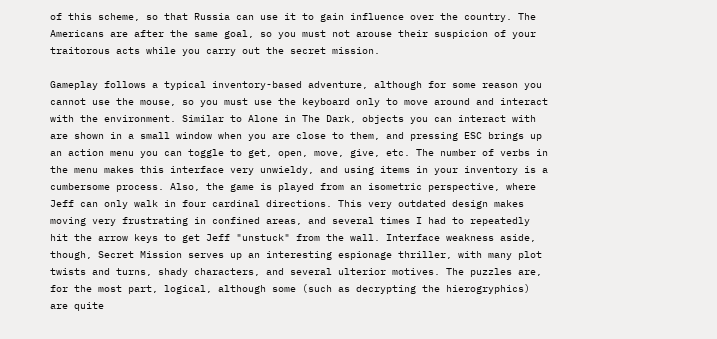of this scheme, so that Russia can use it to gain influence over the country. The Americans are after the same goal, so you must not arouse their suspicion of your traitorous acts while you carry out the secret mission.

Gameplay follows a typical inventory-based adventure, although for some reason you cannot use the mouse, so you must use the keyboard only to move around and interact with the environment. Similar to Alone in The Dark, objects you can interact with are shown in a small window when you are close to them, and pressing ESC brings up an action menu you can toggle to get, open, move, give, etc. The number of verbs in the menu makes this interface very unwieldy, and using items in your inventory is a cumbersome process. Also, the game is played from an isometric perspective, where Jeff can only walk in four cardinal directions. This very outdated design makes moving very frustrating in confined areas, and several times I had to repeatedly hit the arrow keys to get Jeff "unstuck" from the wall. Interface weakness aside, though, Secret Mission serves up an interesting espionage thriller, with many plot twists and turns, shady characters, and several ulterior motives. The puzzles are, for the most part, logical, although some (such as decrypting the hierogryphics) are quite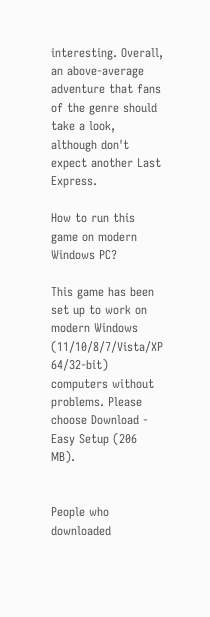interesting. Overall, an above-average adventure that fans of the genre should take a look, although don't expect another Last Express.

How to run this game on modern Windows PC?

This game has been set up to work on modern Windows (11/10/8/7/Vista/XP 64/32-bit) computers without problems. Please choose Download - Easy Setup (206 MB).


People who downloaded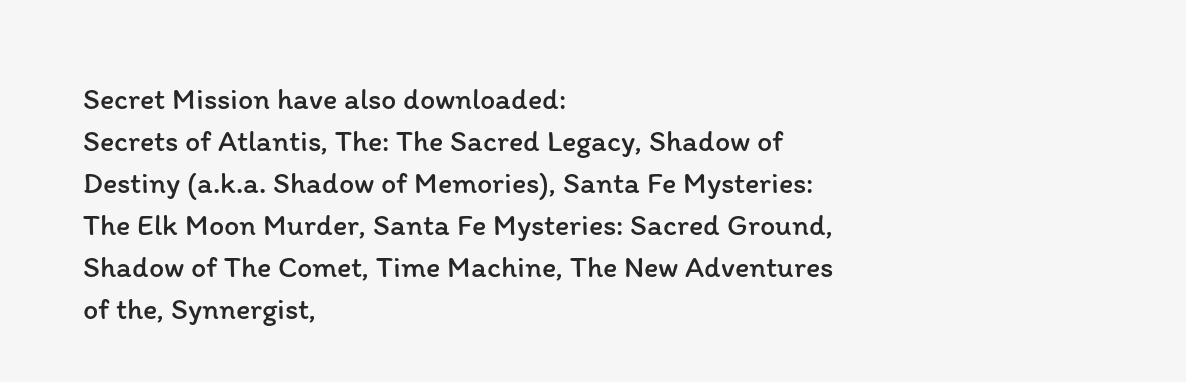Secret Mission have also downloaded:
Secrets of Atlantis, The: The Sacred Legacy, Shadow of Destiny (a.k.a. Shadow of Memories), Santa Fe Mysteries: The Elk Moon Murder, Santa Fe Mysteries: Sacred Ground, Shadow of The Comet, Time Machine, The New Adventures of the, Synnergist,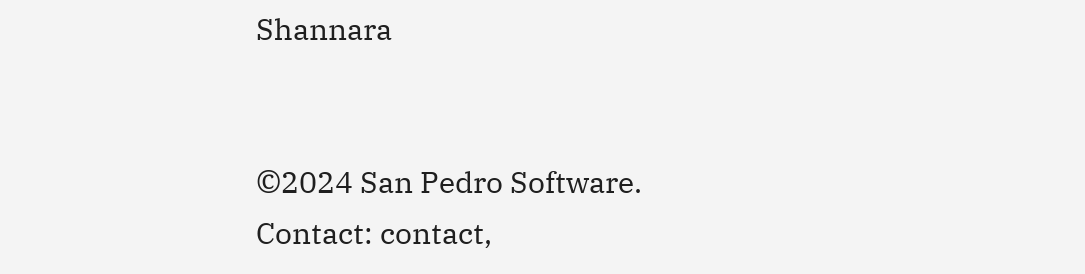Shannara


©2024 San Pedro Software. Contact: contact,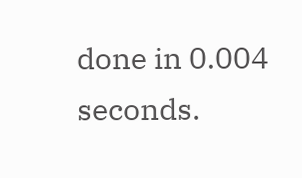done in 0.004 seconds.